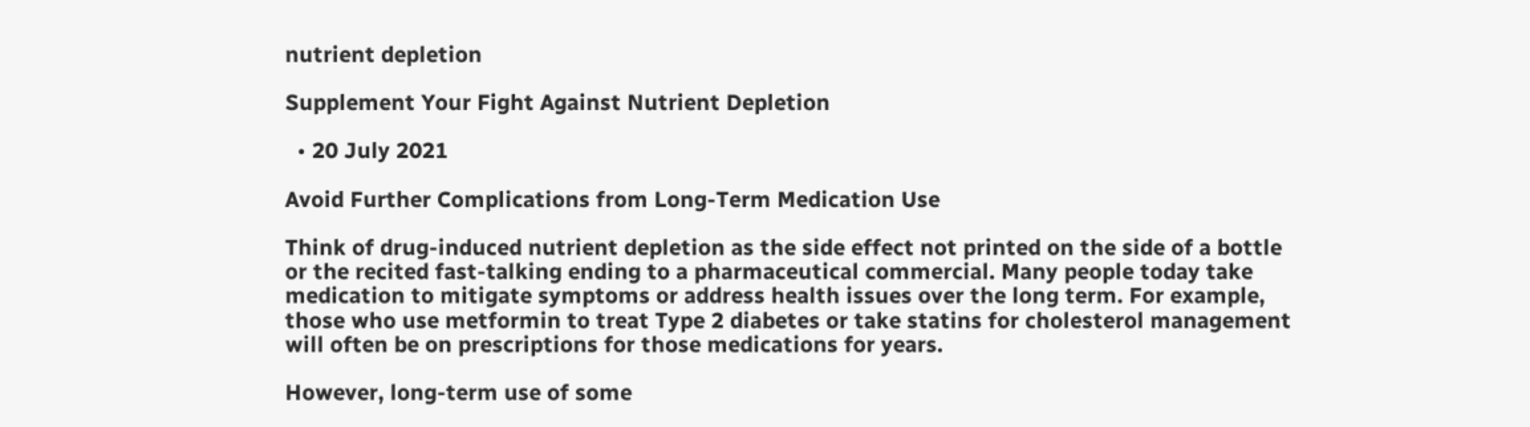nutrient depletion

Supplement Your Fight Against Nutrient Depletion

  • 20 July 2021

Avoid Further Complications from Long-Term Medication Use

Think of drug-induced nutrient depletion as the side effect not printed on the side of a bottle or the recited fast-talking ending to a pharmaceutical commercial. Many people today take medication to mitigate symptoms or address health issues over the long term. For example, those who use metformin to treat Type 2 diabetes or take statins for cholesterol management will often be on prescriptions for those medications for years.

However, long-term use of some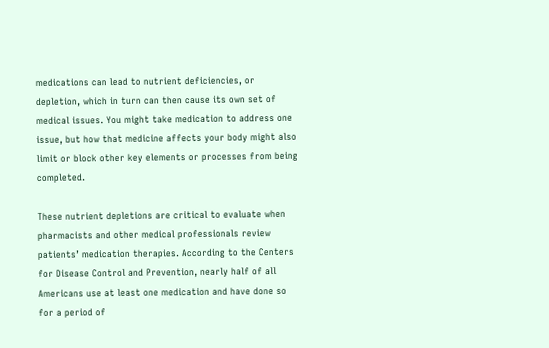medications can lead to nutrient deficiencies, or depletion, which in turn can then cause its own set of medical issues. You might take medication to address one issue, but how that medicine affects your body might also limit or block other key elements or processes from being completed.

These nutrient depletions are critical to evaluate when pharmacists and other medical professionals review patients’ medication therapies. According to the Centers for Disease Control and Prevention, nearly half of all Americans use at least one medication and have done so for a period of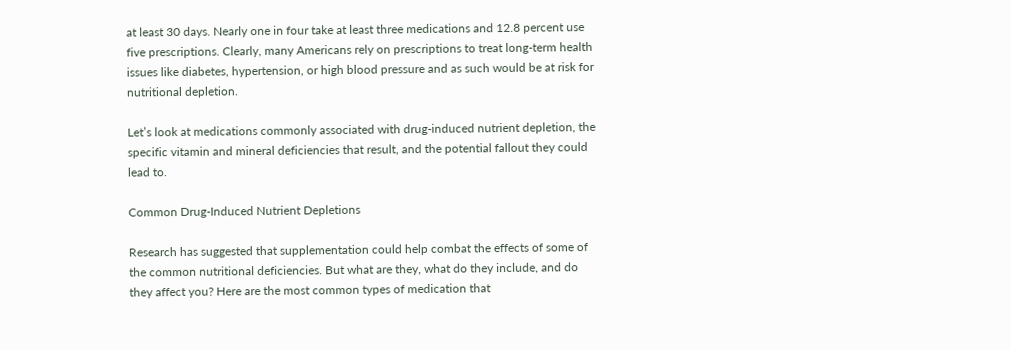at least 30 days. Nearly one in four take at least three medications and 12.8 percent use five prescriptions. Clearly, many Americans rely on prescriptions to treat long-term health issues like diabetes, hypertension, or high blood pressure and as such would be at risk for nutritional depletion.

Let’s look at medications commonly associated with drug-induced nutrient depletion, the specific vitamin and mineral deficiencies that result, and the potential fallout they could lead to.

Common Drug-Induced Nutrient Depletions

Research has suggested that supplementation could help combat the effects of some of the common nutritional deficiencies. But what are they, what do they include, and do they affect you? Here are the most common types of medication that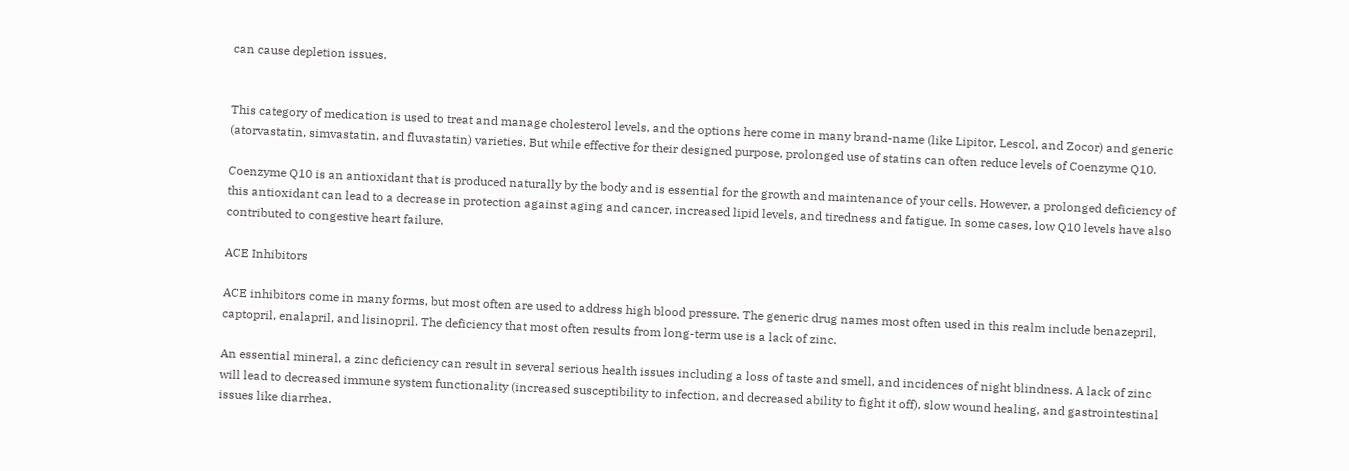can cause depletion issues.


This category of medication is used to treat and manage cholesterol levels, and the options here come in many brand-name (like Lipitor, Lescol, and Zocor) and generic (atorvastatin, simvastatin, and fluvastatin) varieties. But while effective for their designed purpose, prolonged use of statins can often reduce levels of Coenzyme Q10.

Coenzyme Q10 is an antioxidant that is produced naturally by the body and is essential for the growth and maintenance of your cells. However, a prolonged deficiency of this antioxidant can lead to a decrease in protection against aging and cancer, increased lipid levels, and tiredness and fatigue. In some cases, low Q10 levels have also contributed to congestive heart failure.

ACE Inhibitors

ACE inhibitors come in many forms, but most often are used to address high blood pressure. The generic drug names most often used in this realm include benazepril, captopril, enalapril, and lisinopril. The deficiency that most often results from long-term use is a lack of zinc.

An essential mineral, a zinc deficiency can result in several serious health issues including a loss of taste and smell, and incidences of night blindness. A lack of zinc will lead to decreased immune system functionality (increased susceptibility to infection, and decreased ability to fight it off), slow wound healing, and gastrointestinal issues like diarrhea.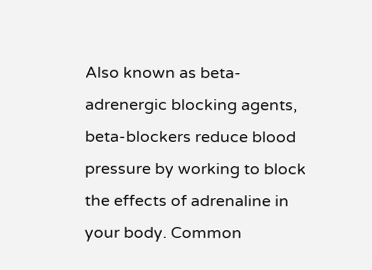Also known as beta-adrenergic blocking agents, beta-blockers reduce blood pressure by working to block the effects of adrenaline in your body. Common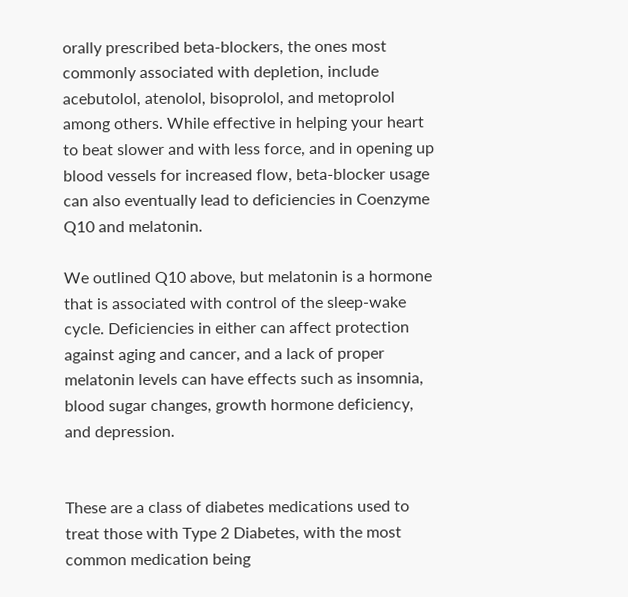orally prescribed beta-blockers, the ones most commonly associated with depletion, include acebutolol, atenolol, bisoprolol, and metoprolol among others. While effective in helping your heart to beat slower and with less force, and in opening up blood vessels for increased flow, beta-blocker usage can also eventually lead to deficiencies in Coenzyme Q10 and melatonin.

We outlined Q10 above, but melatonin is a hormone that is associated with control of the sleep-wake cycle. Deficiencies in either can affect protection against aging and cancer, and a lack of proper melatonin levels can have effects such as insomnia, blood sugar changes, growth hormone deficiency, and depression.


These are a class of diabetes medications used to treat those with Type 2 Diabetes, with the most common medication being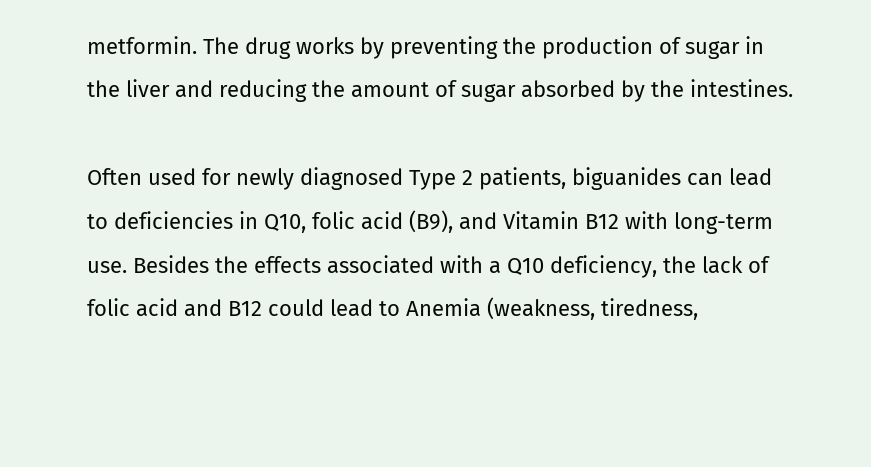metformin. The drug works by preventing the production of sugar in the liver and reducing the amount of sugar absorbed by the intestines.

Often used for newly diagnosed Type 2 patients, biguanides can lead to deficiencies in Q10, folic acid (B9), and Vitamin B12 with long-term use. Besides the effects associated with a Q10 deficiency, the lack of folic acid and B12 could lead to Anemia (weakness, tiredness,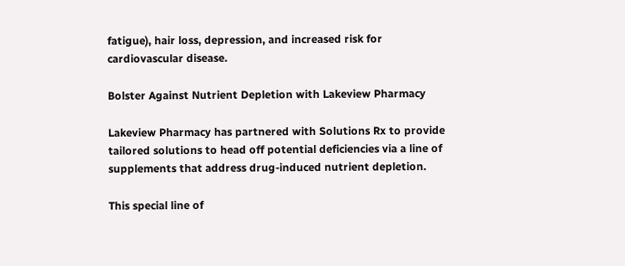fatigue), hair loss, depression, and increased risk for cardiovascular disease.

Bolster Against Nutrient Depletion with Lakeview Pharmacy

Lakeview Pharmacy has partnered with Solutions Rx to provide tailored solutions to head off potential deficiencies via a line of supplements that address drug-induced nutrient depletion.

This special line of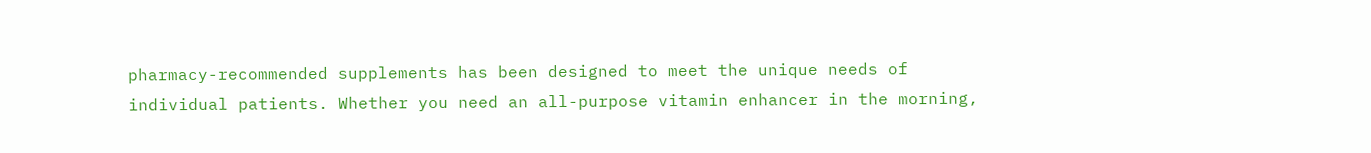pharmacy-recommended supplements has been designed to meet the unique needs of individual patients. Whether you need an all-purpose vitamin enhancer in the morning,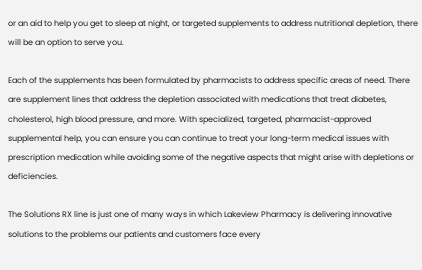or an aid to help you get to sleep at night, or targeted supplements to address nutritional depletion, there will be an option to serve you.

Each of the supplements has been formulated by pharmacists to address specific areas of need. There are supplement lines that address the depletion associated with medications that treat diabetes, cholesterol, high blood pressure, and more. With specialized, targeted, pharmacist-approved supplemental help, you can ensure you can continue to treat your long-term medical issues with prescription medication while avoiding some of the negative aspects that might arise with depletions or deficiencies.

The Solutions RX line is just one of many ways in which Lakeview Pharmacy is delivering innovative solutions to the problems our patients and customers face every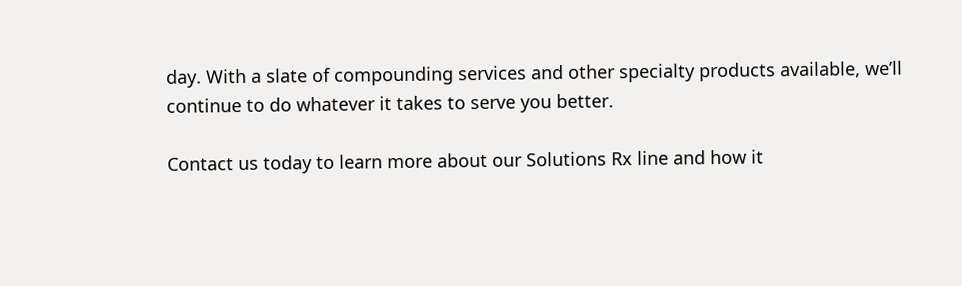day. With a slate of compounding services and other specialty products available, we’ll continue to do whatever it takes to serve you better.

Contact us today to learn more about our Solutions Rx line and how it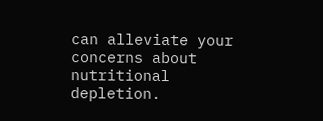can alleviate your concerns about nutritional depletion.